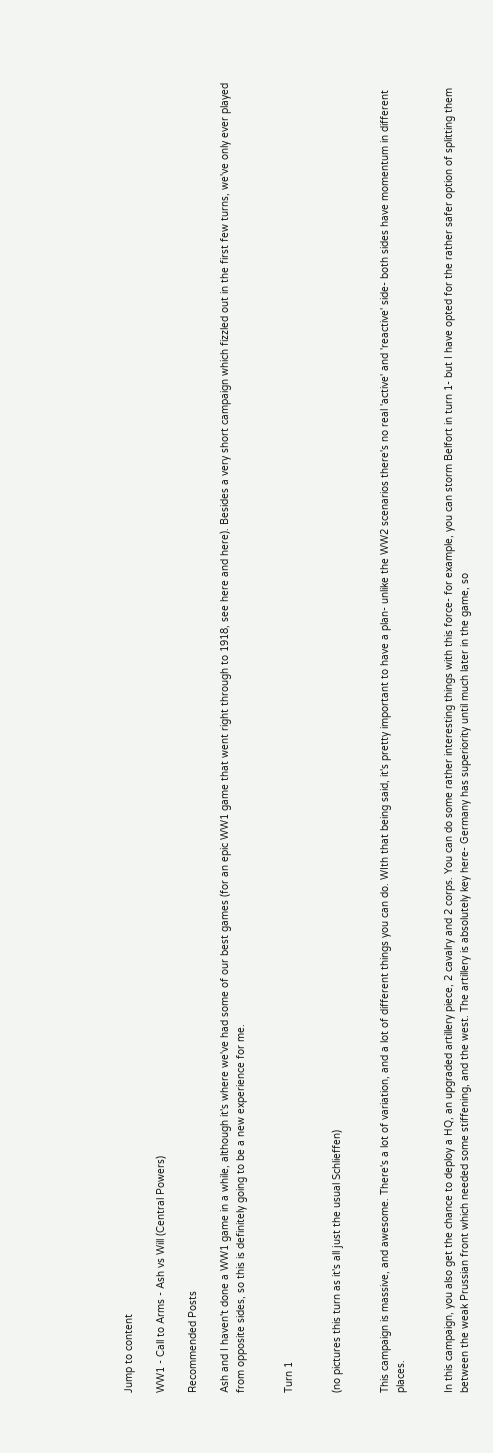Jump to content

WW1 - Call to Arms - Ash vs Will (Central Powers)

Recommended Posts

Ash and I haven't done a WW1 game in a while, although it's where we've had some of our best games (for an epic WW1 game that went right through to 1918, see here and here). Besides a very short campaign which fizzled out in the first few turns, we've only ever played from opposite sides, so this is definitely going to be a new experience for me.


Turn 1


(no pictures this turn as it's all just the usual Schlieffen)


This campaign is massive, and awesome. There's a lot of variation, and a lot of different things you can do. WIth that being said, it's pretty important to have a plan- unlike the WW2 scenarios there's no real 'active' and 'reactive' side- both sides have momentum in different places.


In this campaign, you also get the chance to deploy a HQ, an upgraded artillery piece, 2 cavalry and 2 corps. You can do some rather interesting things with this force- for example, you can storm Belfort in turn 1- but I have opted for the rather safer option of splitting them between the weak Prussian front which needed some stiffening, and the west. The artillery is absolutely key here- Germany has superiority until much later in the game, so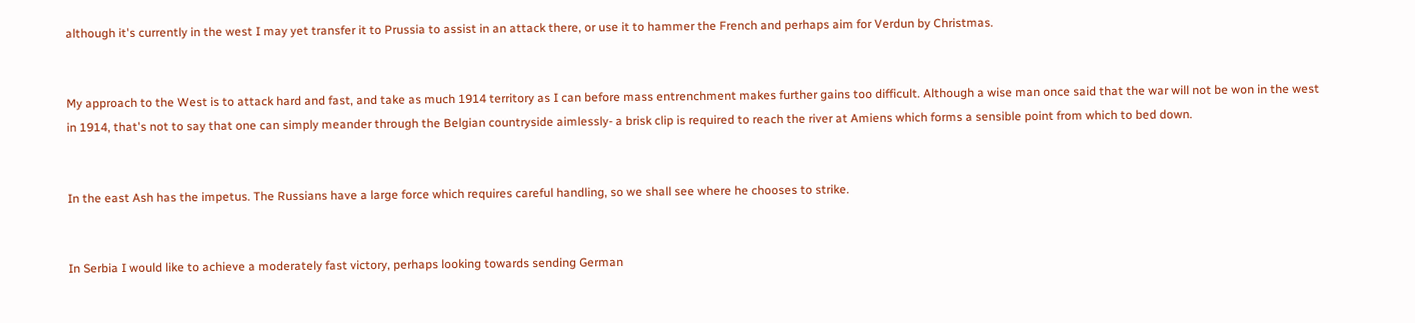although it's currently in the west I may yet transfer it to Prussia to assist in an attack there, or use it to hammer the French and perhaps aim for Verdun by Christmas.


My approach to the West is to attack hard and fast, and take as much 1914 territory as I can before mass entrenchment makes further gains too difficult. Although a wise man once said that the war will not be won in the west in 1914, that's not to say that one can simply meander through the Belgian countryside aimlessly- a brisk clip is required to reach the river at Amiens which forms a sensible point from which to bed down.


In the east Ash has the impetus. The Russians have a large force which requires careful handling, so we shall see where he chooses to strike.


In Serbia I would like to achieve a moderately fast victory, perhaps looking towards sending German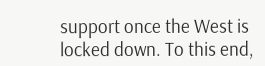support once the West is locked down. To this end,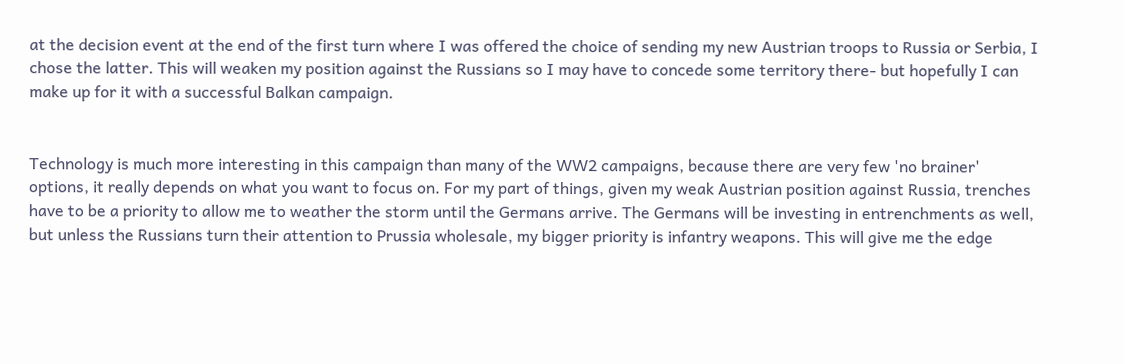at the decision event at the end of the first turn where I was offered the choice of sending my new Austrian troops to Russia or Serbia, I chose the latter. This will weaken my position against the Russians so I may have to concede some territory there- but hopefully I can make up for it with a successful Balkan campaign.


Technology is much more interesting in this campaign than many of the WW2 campaigns, because there are very few 'no brainer' options, it really depends on what you want to focus on. For my part of things, given my weak Austrian position against Russia, trenches have to be a priority to allow me to weather the storm until the Germans arrive. The Germans will be investing in entrenchments as well, but unless the Russians turn their attention to Prussia wholesale, my bigger priority is infantry weapons. This will give me the edge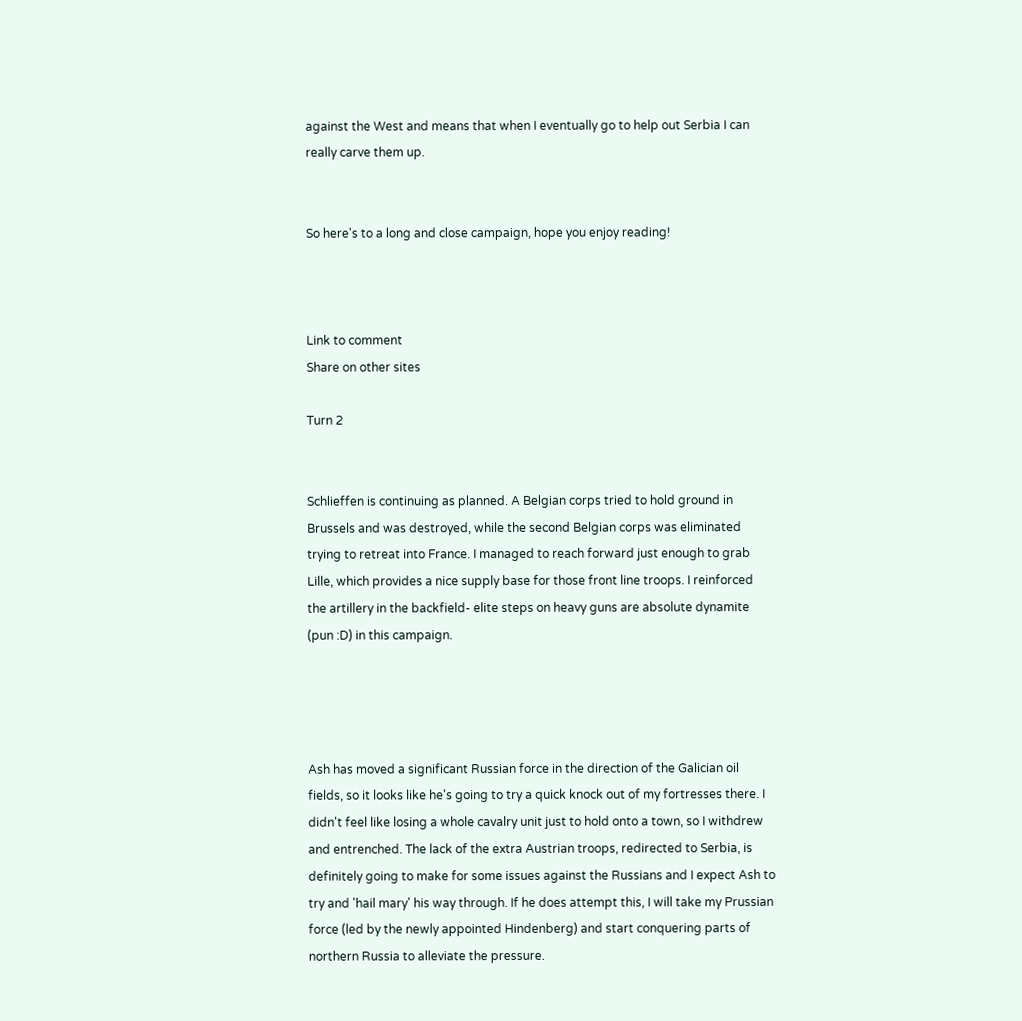against the West and means that when I eventually go to help out Serbia I can really carve them up.


So here's to a long and close campaign, hope you enjoy reading!



Link to comment
Share on other sites

Turn 2


Schlieffen is continuing as planned. A Belgian corps tried to hold ground in Brussels and was destroyed, while the second Belgian corps was eliminated trying to retreat into France. I managed to reach forward just enough to grab Lille, which provides a nice supply base for those front line troops. I reinforced the artillery in the backfield- elite steps on heavy guns are absolute dynamite (pun :D) in this campaign.




Ash has moved a significant Russian force in the direction of the Galician oil fields, so it looks like he's going to try a quick knock out of my fortresses there. I didn't feel like losing a whole cavalry unit just to hold onto a town, so I withdrew and entrenched. The lack of the extra Austrian troops, redirected to Serbia, is definitely going to make for some issues against the Russians and I expect Ash to try and 'hail mary' his way through. If he does attempt this, I will take my Prussian force (led by the newly appointed Hindenberg) and start conquering parts of northern Russia to alleviate the pressure.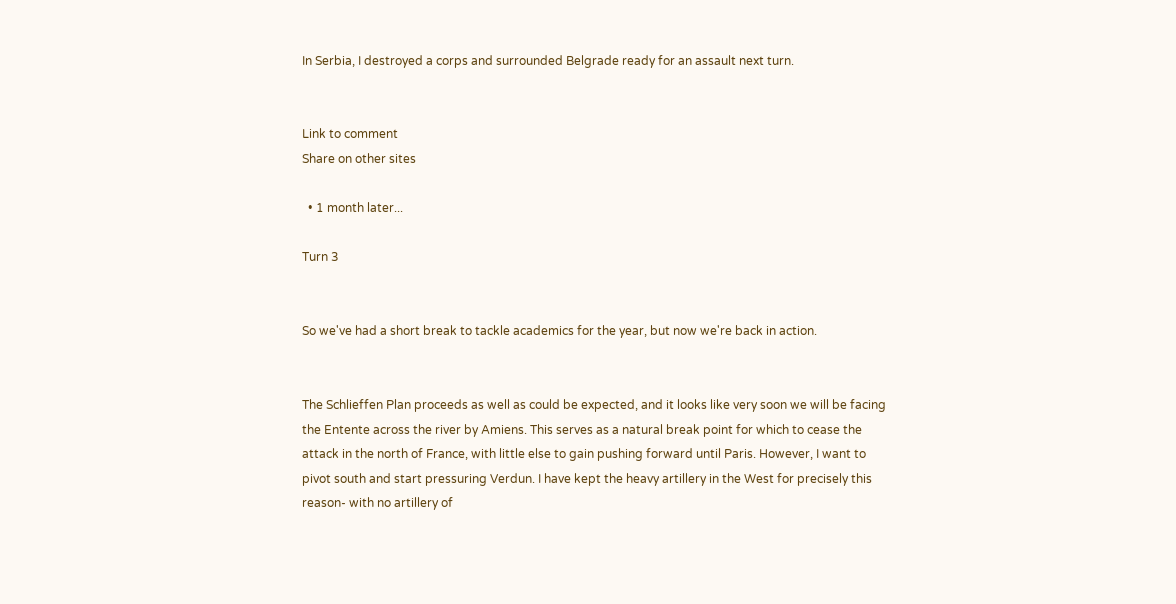In Serbia, I destroyed a corps and surrounded Belgrade ready for an assault next turn.


Link to comment
Share on other sites

  • 1 month later...

Turn 3


So we've had a short break to tackle academics for the year, but now we're back in action.


The Schlieffen Plan proceeds as well as could be expected, and it looks like very soon we will be facing the Entente across the river by Amiens. This serves as a natural break point for which to cease the attack in the north of France, with little else to gain pushing forward until Paris. However, I want to pivot south and start pressuring Verdun. I have kept the heavy artillery in the West for precisely this reason- with no artillery of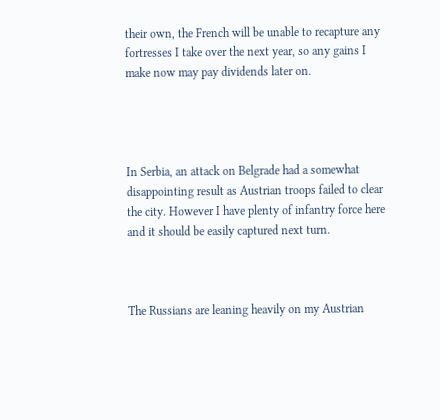their own, the French will be unable to recapture any fortresses I take over the next year, so any gains I make now may pay dividends later on.




In Serbia, an attack on Belgrade had a somewhat disappointing result as Austrian troops failed to clear the city. However I have plenty of infantry force here and it should be easily captured next turn.



The Russians are leaning heavily on my Austrian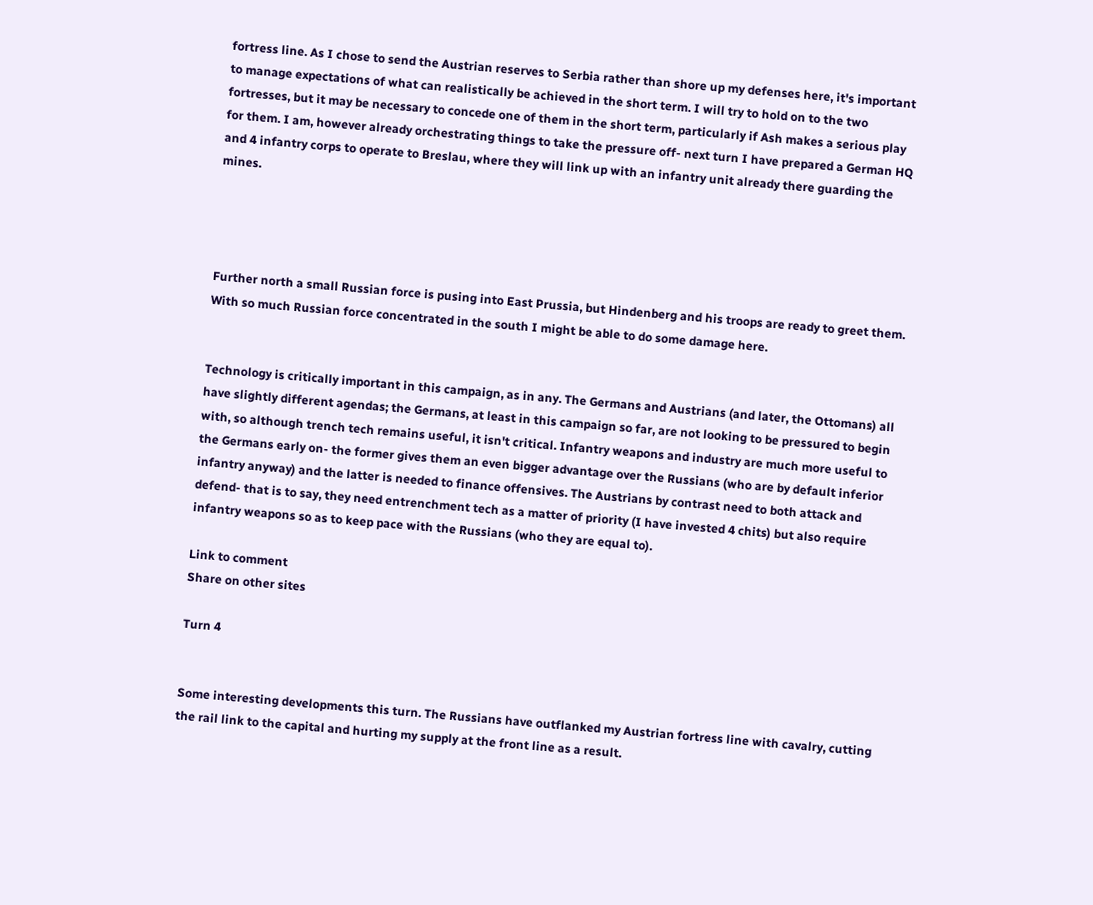fortress line. As I chose to send the Austrian reserves to Serbia rather than shore up my defenses here, it's important to manage expectations of what can realistically be achieved in the short term. I will try to hold on to the two fortresses, but it may be necessary to concede one of them in the short term, particularly if Ash makes a serious play for them. I am, however already orchestrating things to take the pressure off- next turn I have prepared a German HQ and 4 infantry corps to operate to Breslau, where they will link up with an infantry unit already there guarding the mines.




Further north a small Russian force is pusing into East Prussia, but Hindenberg and his troops are ready to greet them. With so much Russian force concentrated in the south I might be able to do some damage here.


Technology is critically important in this campaign, as in any. The Germans and Austrians (and later, the Ottomans) all have slightly different agendas; the Germans, at least in this campaign so far, are not looking to be pressured to begin with, so although trench tech remains useful, it isn't critical. Infantry weapons and industry are much more useful to the Germans early on- the former gives them an even bigger advantage over the Russians (who are by default inferior infantry anyway) and the latter is needed to finance offensives. The Austrians by contrast need to both attack and defend- that is to say, they need entrenchment tech as a matter of priority (I have invested 4 chits) but also require infantry weapons so as to keep pace with the Russians (who they are equal to).

Link to comment
Share on other sites

Turn 4


Some interesting developments this turn. The Russians have outflanked my Austrian fortress line with cavalry, cutting the rail link to the capital and hurting my supply at the front line as a result.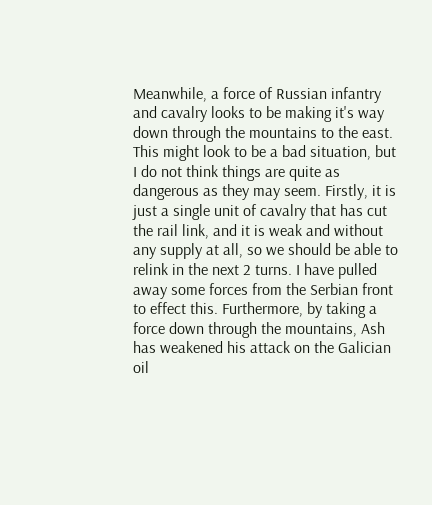Meanwhile, a force of Russian infantry and cavalry looks to be making it's way down through the mountains to the east. This might look to be a bad situation, but I do not think things are quite as dangerous as they may seem. Firstly, it is just a single unit of cavalry that has cut the rail link, and it is weak and without any supply at all, so we should be able to relink in the next 2 turns. I have pulled away some forces from the Serbian front to effect this. Furthermore, by taking a force down through the mountains, Ash has weakened his attack on the Galician oil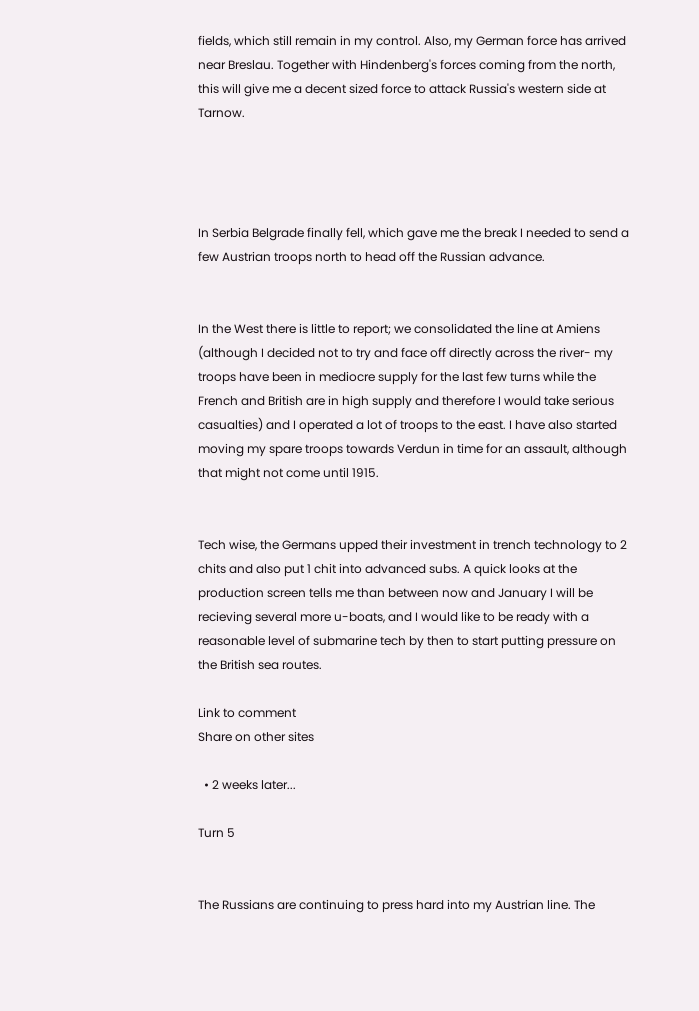fields, which still remain in my control. Also, my German force has arrived near Breslau. Together with Hindenberg's forces coming from the north, this will give me a decent sized force to attack Russia's western side at Tarnow.




In Serbia Belgrade finally fell, which gave me the break I needed to send a few Austrian troops north to head off the Russian advance.


In the West there is little to report; we consolidated the line at Amiens (although I decided not to try and face off directly across the river- my troops have been in mediocre supply for the last few turns while the French and British are in high supply and therefore I would take serious casualties) and I operated a lot of troops to the east. I have also started moving my spare troops towards Verdun in time for an assault, although that might not come until 1915.


Tech wise, the Germans upped their investment in trench technology to 2 chits and also put 1 chit into advanced subs. A quick looks at the production screen tells me than between now and January I will be recieving several more u-boats, and I would like to be ready with a reasonable level of submarine tech by then to start putting pressure on the British sea routes.

Link to comment
Share on other sites

  • 2 weeks later...

Turn 5


The Russians are continuing to press hard into my Austrian line. The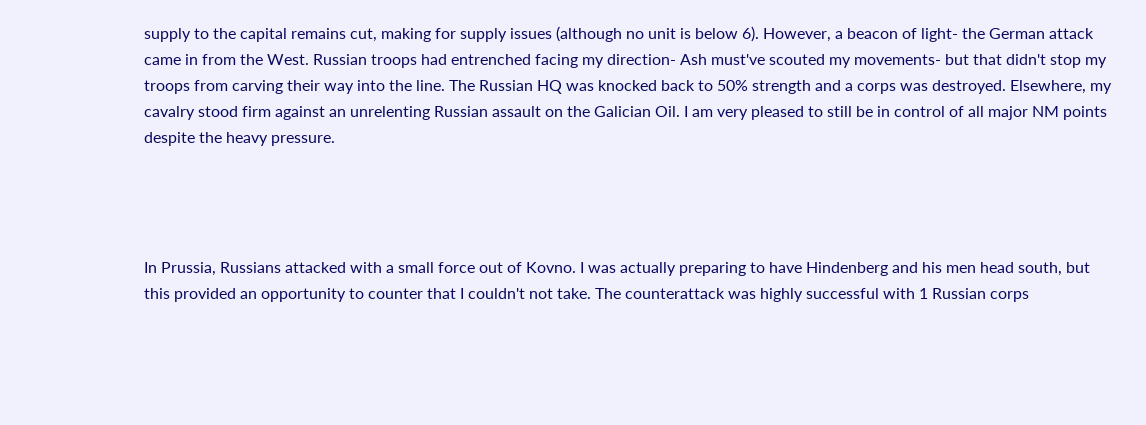supply to the capital remains cut, making for supply issues (although no unit is below 6). However, a beacon of light- the German attack came in from the West. Russian troops had entrenched facing my direction- Ash must've scouted my movements- but that didn't stop my troops from carving their way into the line. The Russian HQ was knocked back to 50% strength and a corps was destroyed. Elsewhere, my cavalry stood firm against an unrelenting Russian assault on the Galician Oil. I am very pleased to still be in control of all major NM points despite the heavy pressure.




In Prussia, Russians attacked with a small force out of Kovno. I was actually preparing to have Hindenberg and his men head south, but this provided an opportunity to counter that I couldn't not take. The counterattack was highly successful with 1 Russian corps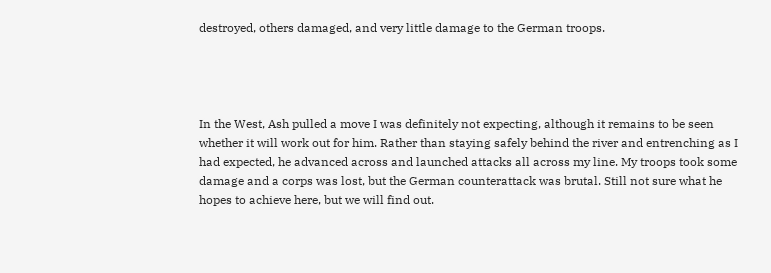destroyed, others damaged, and very little damage to the German troops.




In the West, Ash pulled a move I was definitely not expecting, although it remains to be seen whether it will work out for him. Rather than staying safely behind the river and entrenching as I had expected, he advanced across and launched attacks all across my line. My troops took some damage and a corps was lost, but the German counterattack was brutal. Still not sure what he hopes to achieve here, but we will find out.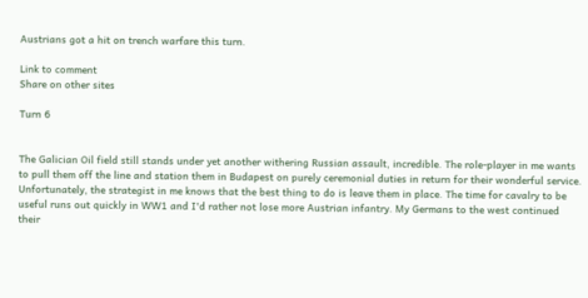Austrians got a hit on trench warfare this turn.

Link to comment
Share on other sites

Turn 6


The Galician Oil field still stands under yet another withering Russian assault, incredible. The role-player in me wants to pull them off the line and station them in Budapest on purely ceremonial duties in return for their wonderful service. Unfortunately, the strategist in me knows that the best thing to do is leave them in place. The time for cavalry to be useful runs out quickly in WW1 and I'd rather not lose more Austrian infantry. My Germans to the west continued their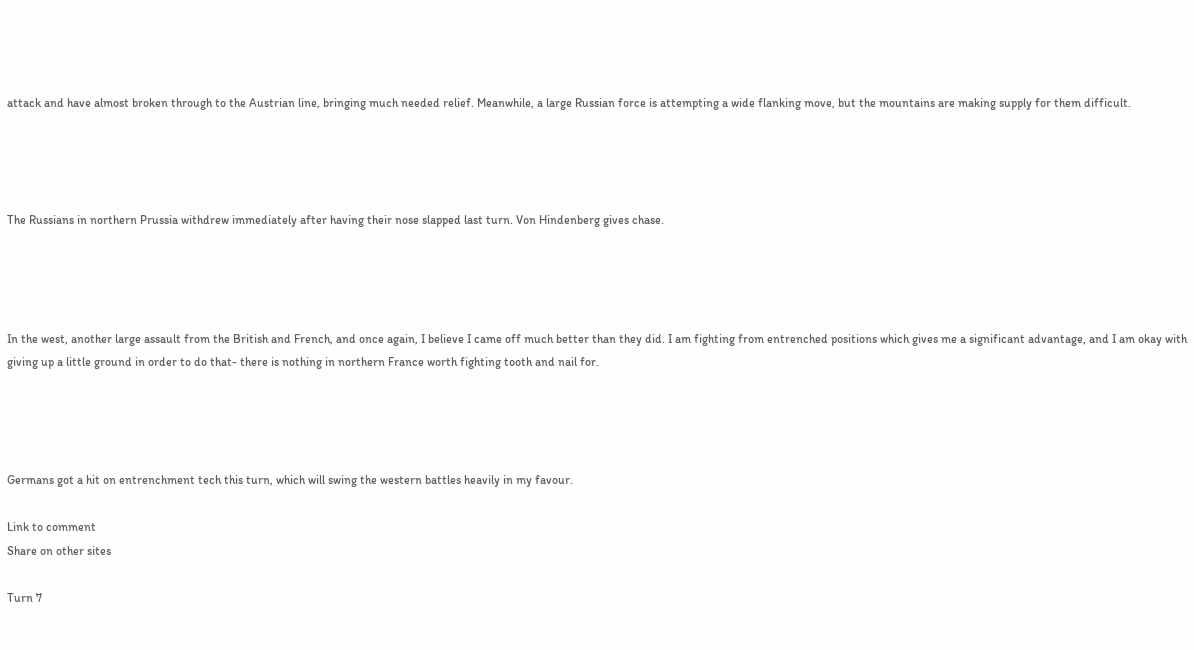attack and have almost broken through to the Austrian line, bringing much needed relief. Meanwhile, a large Russian force is attempting a wide flanking move, but the mountains are making supply for them difficult.




The Russians in northern Prussia withdrew immediately after having their nose slapped last turn. Von Hindenberg gives chase.




In the west, another large assault from the British and French, and once again, I believe I came off much better than they did. I am fighting from entrenched positions which gives me a significant advantage, and I am okay with giving up a little ground in order to do that- there is nothing in northern France worth fighting tooth and nail for.




Germans got a hit on entrenchment tech this turn, which will swing the western battles heavily in my favour.

Link to comment
Share on other sites

Turn 7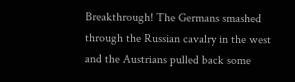Breakthrough! The Germans smashed through the Russian cavalry in the west and the Austrians pulled back some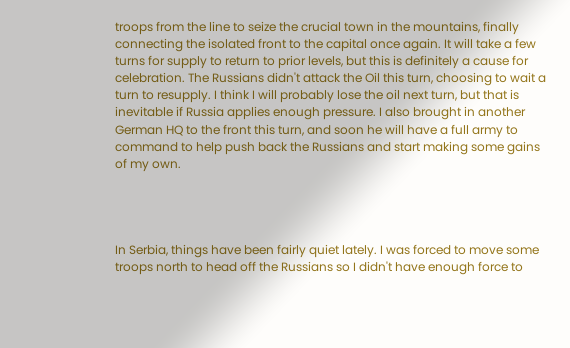troops from the line to seize the crucial town in the mountains, finally connecting the isolated front to the capital once again. It will take a few turns for supply to return to prior levels, but this is definitely a cause for celebration. The Russians didn't attack the Oil this turn, choosing to wait a turn to resupply. I think I will probably lose the oil next turn, but that is inevitable if Russia applies enough pressure. I also brought in another German HQ to the front this turn, and soon he will have a full army to command to help push back the Russians and start making some gains of my own.




In Serbia, things have been fairly quiet lately. I was forced to move some troops north to head off the Russians so I didn't have enough force to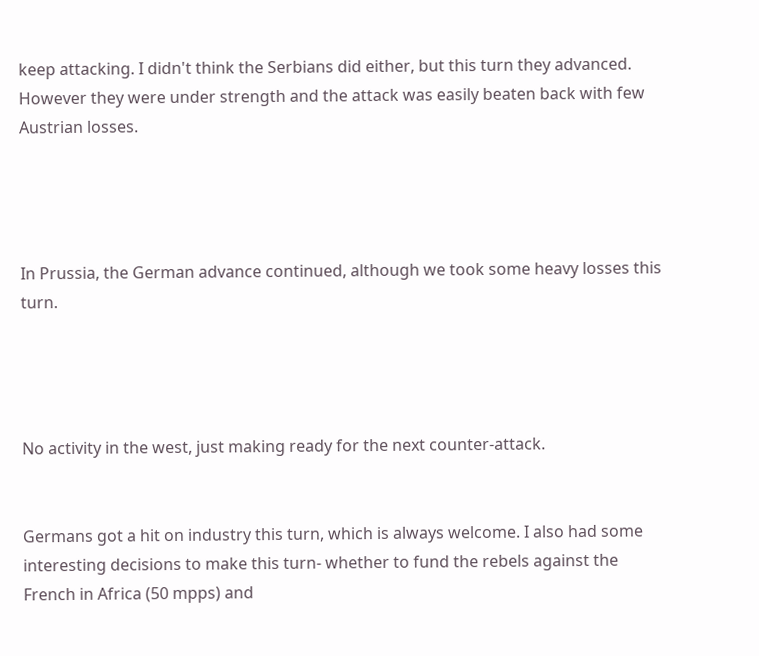keep attacking. I didn't think the Serbians did either, but this turn they advanced. However they were under strength and the attack was easily beaten back with few Austrian losses.




In Prussia, the German advance continued, although we took some heavy losses this turn.




No activity in the west, just making ready for the next counter-attack.


Germans got a hit on industry this turn, which is always welcome. I also had some interesting decisions to make this turn- whether to fund the rebels against the French in Africa (50 mpps) and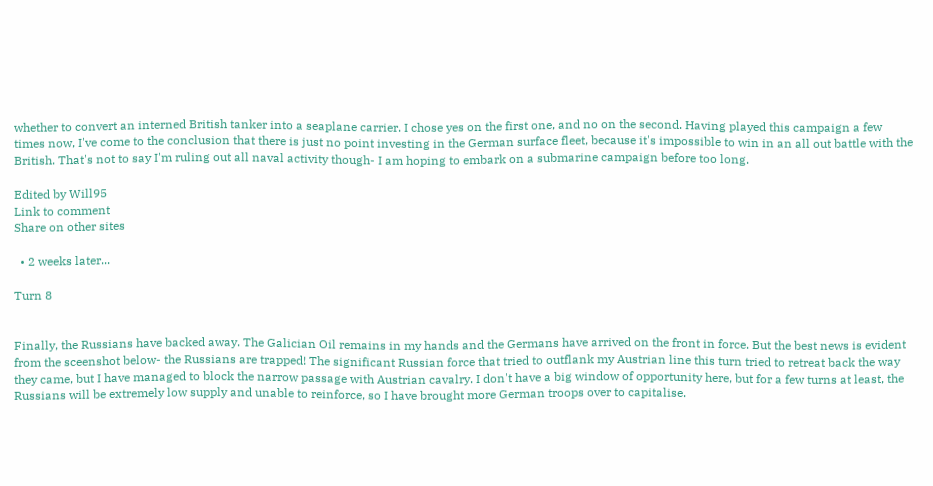whether to convert an interned British tanker into a seaplane carrier. I chose yes on the first one, and no on the second. Having played this campaign a few times now, I've come to the conclusion that there is just no point investing in the German surface fleet, because it's impossible to win in an all out battle with the British. That's not to say I'm ruling out all naval activity though- I am hoping to embark on a submarine campaign before too long.

Edited by Will95
Link to comment
Share on other sites

  • 2 weeks later...

Turn 8


Finally, the Russians have backed away. The Galician Oil remains in my hands and the Germans have arrived on the front in force. But the best news is evident from the sceenshot below- the Russians are trapped! The significant Russian force that tried to outflank my Austrian line this turn tried to retreat back the way they came, but I have managed to block the narrow passage with Austrian cavalry. I don't have a big window of opportunity here, but for a few turns at least, the Russians will be extremely low supply and unable to reinforce, so I have brought more German troops over to capitalise.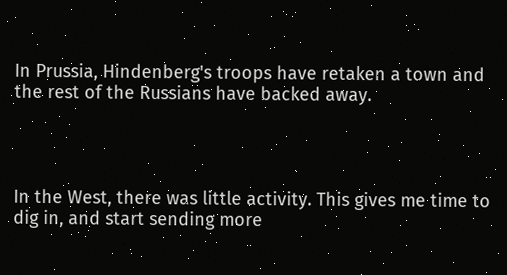In Prussia, Hindenberg's troops have retaken a town and the rest of the Russians have backed away.




In the West, there was little activity. This gives me time to dig in, and start sending more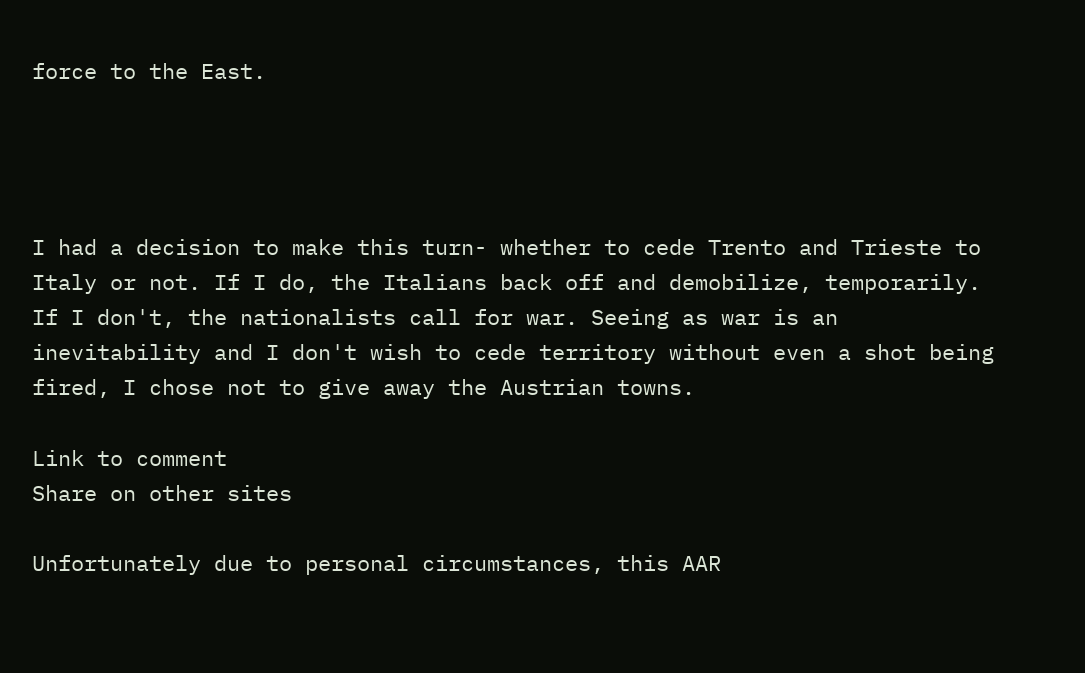force to the East.




I had a decision to make this turn- whether to cede Trento and Trieste to Italy or not. If I do, the Italians back off and demobilize, temporarily. If I don't, the nationalists call for war. Seeing as war is an inevitability and I don't wish to cede territory without even a shot being fired, I chose not to give away the Austrian towns.

Link to comment
Share on other sites

Unfortunately due to personal circumstances, this AAR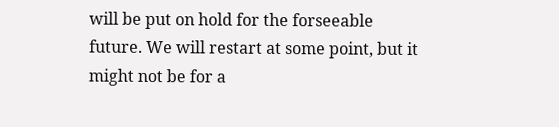will be put on hold for the forseeable future. We will restart at some point, but it might not be for a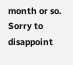month or so. Sorry to disappoint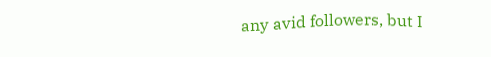any avid followers, but I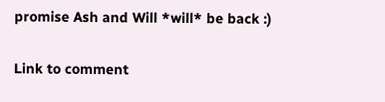promise Ash and Will *will* be back :)

Link to comment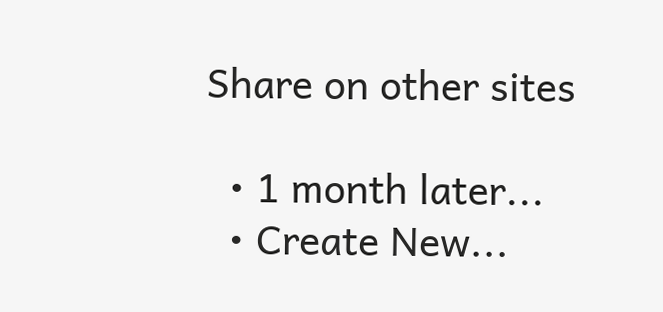Share on other sites

  • 1 month later...
  • Create New...